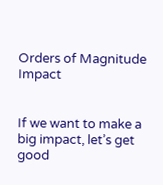Orders of Magnitude Impact


If we want to make a big impact, let’s get good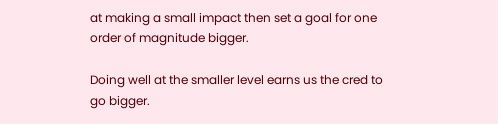at making a small impact then set a goal for one order of magnitude bigger.

Doing well at the smaller level earns us the cred to go bigger.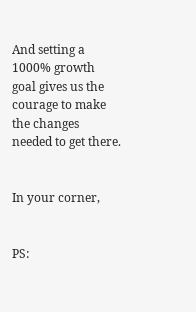And setting a 1000% growth goal gives us the courage to make the changes needed to get there.


In your corner,


PS: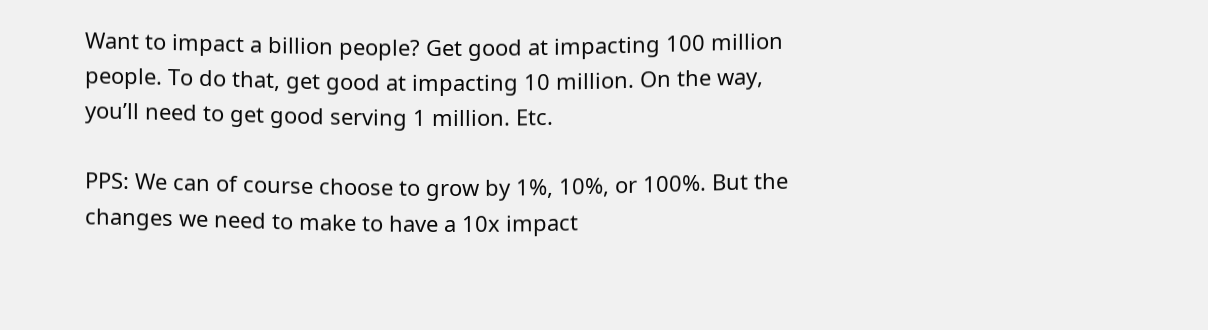Want to impact a billion people? Get good at impacting 100 million people. To do that, get good at impacting 10 million. On the way, you’ll need to get good serving 1 million. Etc.

PPS: We can of course choose to grow by 1%, 10%, or 100%. But the changes we need to make to have a 10x impact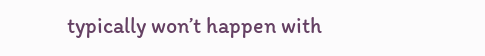typically won’t happen with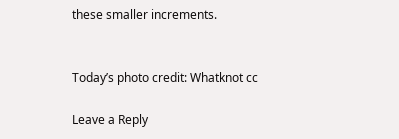these smaller increments.


Today’s photo credit: Whatknot cc

Leave a Reply